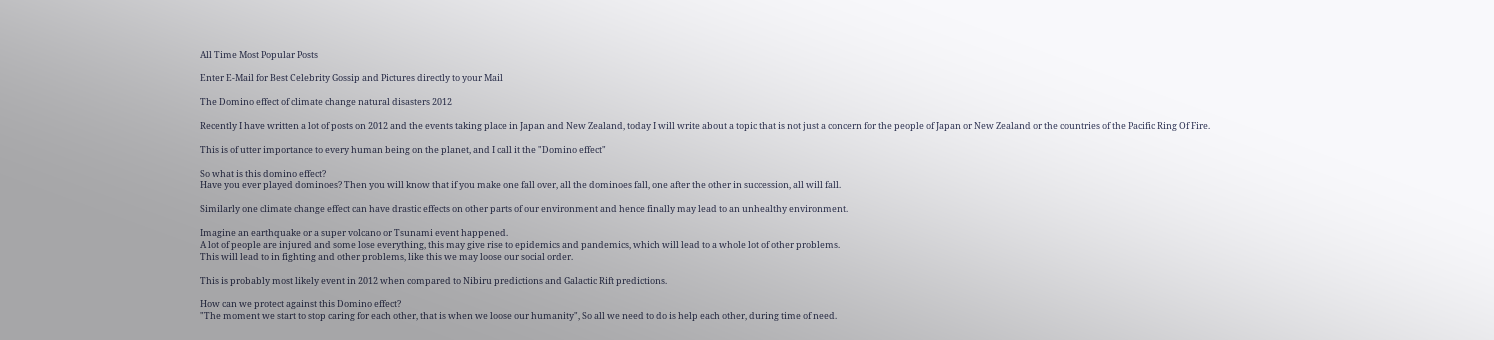All Time Most Popular Posts

Enter E-Mail for Best Celebrity Gossip and Pictures directly to your Mail

The Domino effect of climate change natural disasters 2012

Recently I have written a lot of posts on 2012 and the events taking place in Japan and New Zealand, today I will write about a topic that is not just a concern for the people of Japan or New Zealand or the countries of the Pacific Ring Of Fire.

This is of utter importance to every human being on the planet, and I call it the "Domino effect"

So what is this domino effect?
Have you ever played dominoes? Then you will know that if you make one fall over, all the dominoes fall, one after the other in succession, all will fall.

Similarly one climate change effect can have drastic effects on other parts of our environment and hence finally may lead to an unhealthy environment.

Imagine an earthquake or a super volcano or Tsunami event happened.
A lot of people are injured and some lose everything, this may give rise to epidemics and pandemics, which will lead to a whole lot of other problems.
This will lead to in fighting and other problems, like this we may loose our social order.

This is probably most likely event in 2012 when compared to Nibiru predictions and Galactic Rift predictions.

How can we protect against this Domino effect?
"The moment we start to stop caring for each other, that is when we loose our humanity", So all we need to do is help each other, during time of need.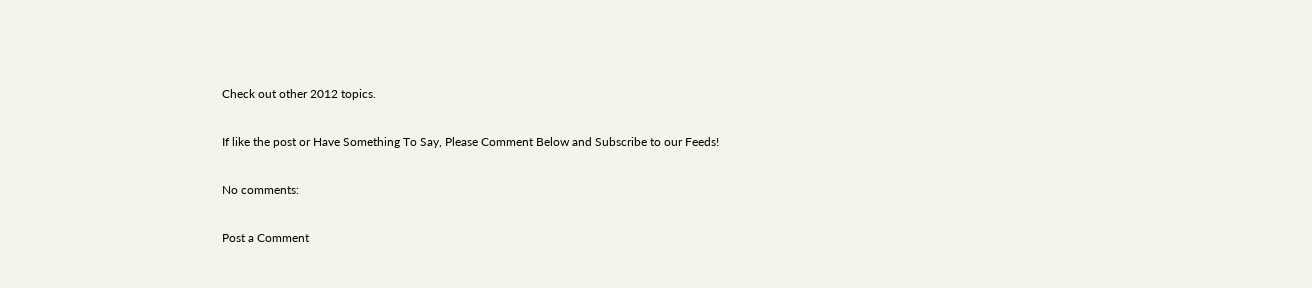Check out other 2012 topics.

If like the post or Have Something To Say, Please Comment Below and Subscribe to our Feeds!

No comments:

Post a Comment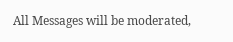All Messages will be moderated,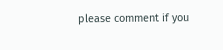please comment if you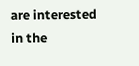are interested in the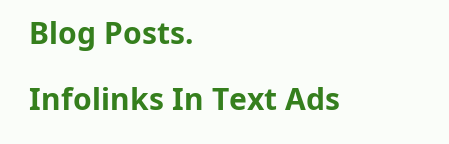Blog Posts.

Infolinks In Text Ads